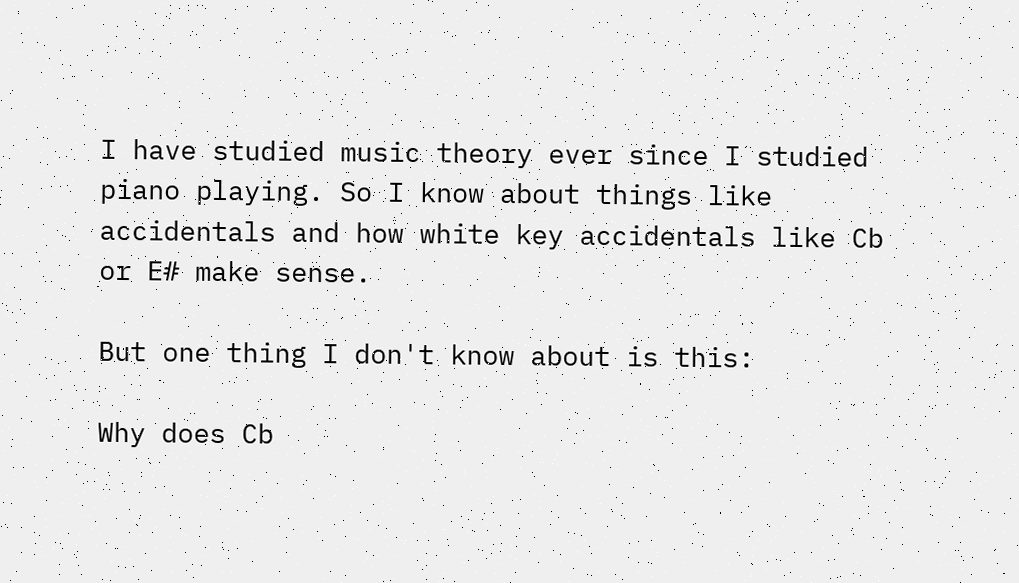I have studied music theory ever since I studied piano playing. So I know about things like accidentals and how white key accidentals like Cb or E# make sense.

But one thing I don't know about is this:

Why does Cb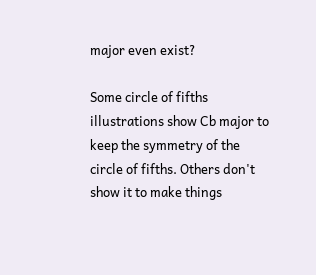major even exist?

Some circle of fifths illustrations show Cb major to keep the symmetry of the circle of fifths. Others don't show it to make things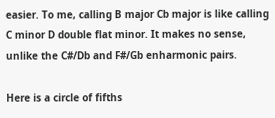easier. To me, calling B major Cb major is like calling C minor D double flat minor. It makes no sense, unlike the C#/Db and F#/Gb enharmonic pairs.

Here is a circle of fifths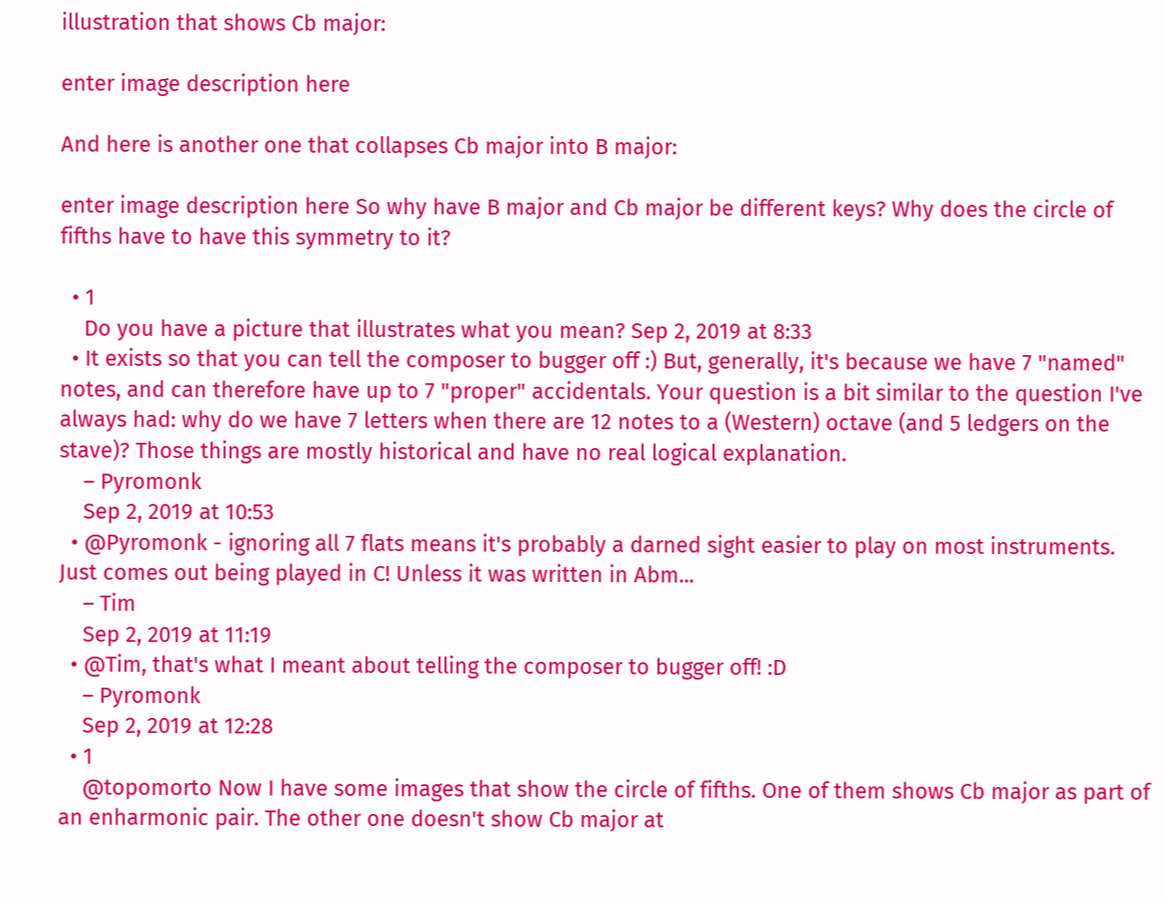illustration that shows Cb major:

enter image description here

And here is another one that collapses Cb major into B major:

enter image description here So why have B major and Cb major be different keys? Why does the circle of fifths have to have this symmetry to it?

  • 1
    Do you have a picture that illustrates what you mean? Sep 2, 2019 at 8:33
  • It exists so that you can tell the composer to bugger off :) But, generally, it's because we have 7 "named" notes, and can therefore have up to 7 "proper" accidentals. Your question is a bit similar to the question I've always had: why do we have 7 letters when there are 12 notes to a (Western) octave (and 5 ledgers on the stave)? Those things are mostly historical and have no real logical explanation.
    – Pyromonk
    Sep 2, 2019 at 10:53
  • @Pyromonk - ignoring all 7 flats means it's probably a darned sight easier to play on most instruments. Just comes out being played in C! Unless it was written in Abm...
    – Tim
    Sep 2, 2019 at 11:19
  • @Tim, that's what I meant about telling the composer to bugger off! :D
    – Pyromonk
    Sep 2, 2019 at 12:28
  • 1
    @topomorto Now I have some images that show the circle of fifths. One of them shows Cb major as part of an enharmonic pair. The other one doesn't show Cb major at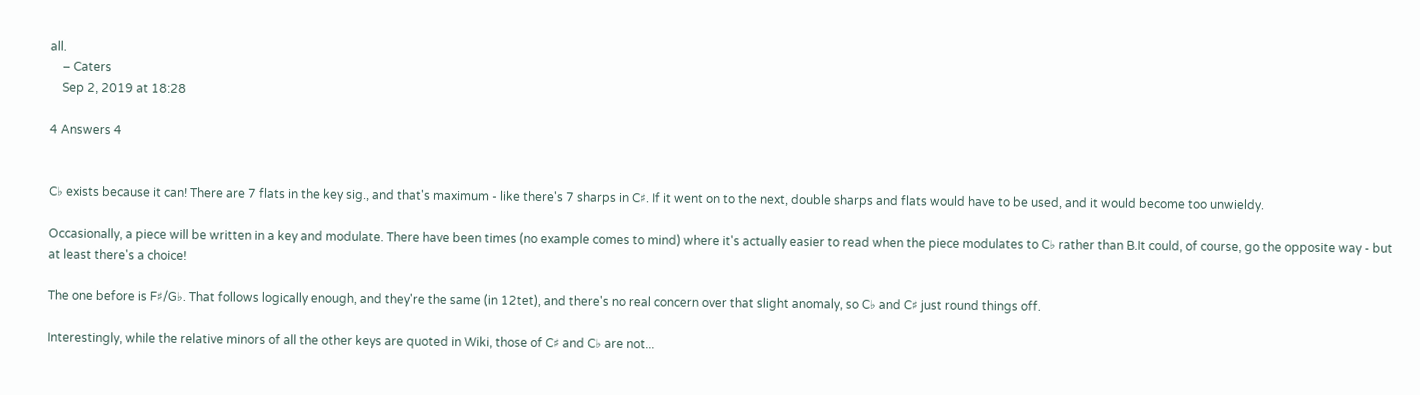all.
    – Caters
    Sep 2, 2019 at 18:28

4 Answers 4


C♭ exists because it can! There are 7 flats in the key sig., and that's maximum - like there's 7 sharps in C♯. If it went on to the next, double sharps and flats would have to be used, and it would become too unwieldy.

Occasionally, a piece will be written in a key and modulate. There have been times (no example comes to mind) where it's actually easier to read when the piece modulates to C♭ rather than B.It could, of course, go the opposite way - but at least there's a choice!

The one before is F♯/G♭. That follows logically enough, and they're the same (in 12tet), and there's no real concern over that slight anomaly, so C♭ and C♯ just round things off.

Interestingly, while the relative minors of all the other keys are quoted in Wiki, those of C♯ and C♭ are not...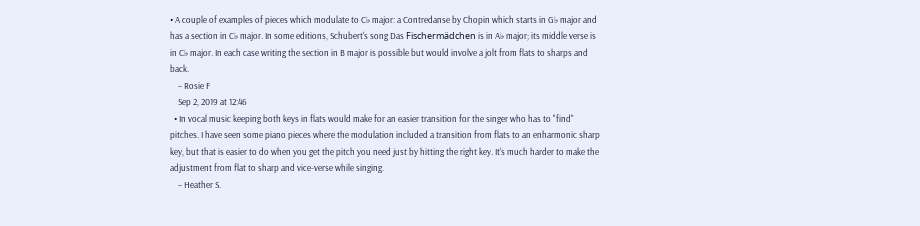• A couple of examples of pieces which modulate to C♭ major: a Contredanse by Chopin which starts in G♭ major and has a section in C♭ major. In some editions, Schubert's song Das Fischermädchen is in A♭ major; its middle verse is in C♭ major. In each case writing the section in B major is possible but would involve a jolt from flats to sharps and back.
    – Rosie F
    Sep 2, 2019 at 12:46
  • In vocal music keeping both keys in flats would make for an easier transition for the singer who has to "find" pitches. I have seen some piano pieces where the modulation included a transition from flats to an enharmonic sharp key, but that is easier to do when you get the pitch you need just by hitting the right key. It's much harder to make the adjustment from flat to sharp and vice-verse while singing.
    – Heather S.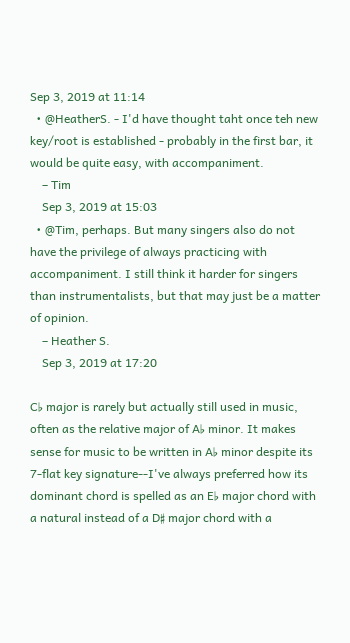Sep 3, 2019 at 11:14
  • @HeatherS. - I'd have thought taht once teh new key/root is established - probably in the first bar, it would be quite easy, with accompaniment.
    – Tim
    Sep 3, 2019 at 15:03
  • @Tim, perhaps. But many singers also do not have the privilege of always practicing with accompaniment. I still think it harder for singers than instrumentalists, but that may just be a matter of opinion.
    – Heather S.
    Sep 3, 2019 at 17:20

C♭ major is rarely but actually still used in music, often as the relative major of A♭ minor. It makes sense for music to be written in A♭ minor despite its 7-flat key signature--I've always preferred how its dominant chord is spelled as an E♭ major chord with a natural instead of a D♯ major chord with a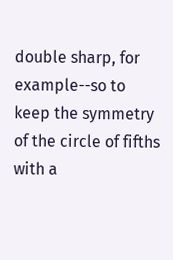double sharp, for example--so to keep the symmetry of the circle of fifths with a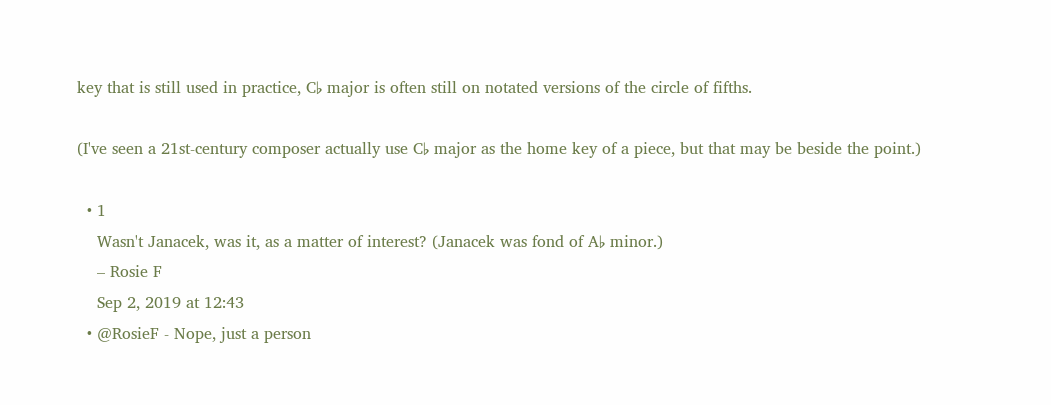key that is still used in practice, C♭ major is often still on notated versions of the circle of fifths.

(I've seen a 21st-century composer actually use C♭ major as the home key of a piece, but that may be beside the point.)

  • 1
    Wasn't Janacek, was it, as a matter of interest? (Janacek was fond of A♭ minor.)
    – Rosie F
    Sep 2, 2019 at 12:43
  • @RosieF - Nope, just a person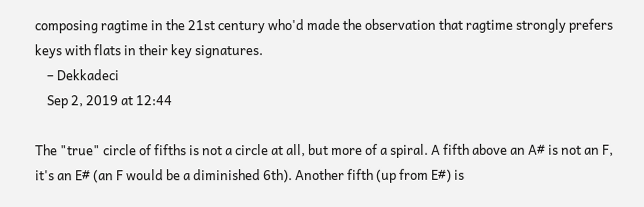composing ragtime in the 21st century who'd made the observation that ragtime strongly prefers keys with flats in their key signatures.
    – Dekkadeci
    Sep 2, 2019 at 12:44

The "true" circle of fifths is not a circle at all, but more of a spiral. A fifth above an A# is not an F, it's an E# (an F would be a diminished 6th). Another fifth (up from E#) is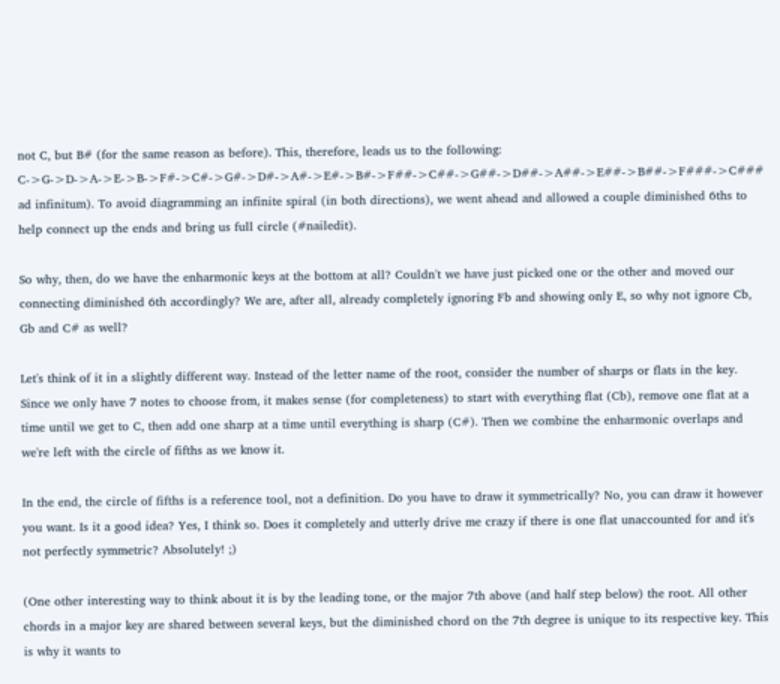not C, but B# (for the same reason as before). This, therefore, leads us to the following: C->G->D->A->E->B->F#->C#->G#->D#->A#->E#->B#->F##->C##->G##->D##->A##->E##->B##->F###->C### ad infinitum). To avoid diagramming an infinite spiral (in both directions), we went ahead and allowed a couple diminished 6ths to help connect up the ends and bring us full circle (#nailedit).

So why, then, do we have the enharmonic keys at the bottom at all? Couldn't we have just picked one or the other and moved our connecting diminished 6th accordingly? We are, after all, already completely ignoring Fb and showing only E, so why not ignore Cb, Gb and C# as well?

Let's think of it in a slightly different way. Instead of the letter name of the root, consider the number of sharps or flats in the key. Since we only have 7 notes to choose from, it makes sense (for completeness) to start with everything flat (Cb), remove one flat at a time until we get to C, then add one sharp at a time until everything is sharp (C#). Then we combine the enharmonic overlaps and we're left with the circle of fifths as we know it.

In the end, the circle of fifths is a reference tool, not a definition. Do you have to draw it symmetrically? No, you can draw it however you want. Is it a good idea? Yes, I think so. Does it completely and utterly drive me crazy if there is one flat unaccounted for and it's not perfectly symmetric? Absolutely! ;)

(One other interesting way to think about it is by the leading tone, or the major 7th above (and half step below) the root. All other chords in a major key are shared between several keys, but the diminished chord on the 7th degree is unique to its respective key. This is why it wants to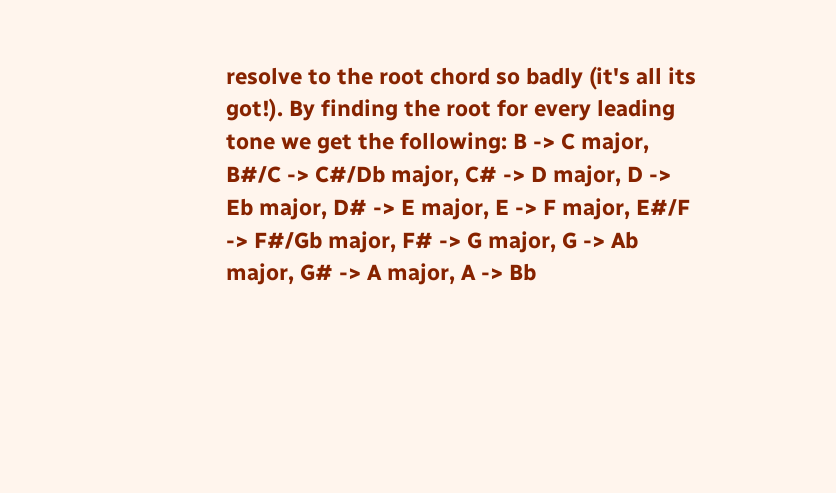resolve to the root chord so badly (it's all its got!). By finding the root for every leading tone we get the following: B -> C major, B#/C -> C#/Db major, C# -> D major, D -> Eb major, D# -> E major, E -> F major, E#/F -> F#/Gb major, F# -> G major, G -> Ab major, G# -> A major, A -> Bb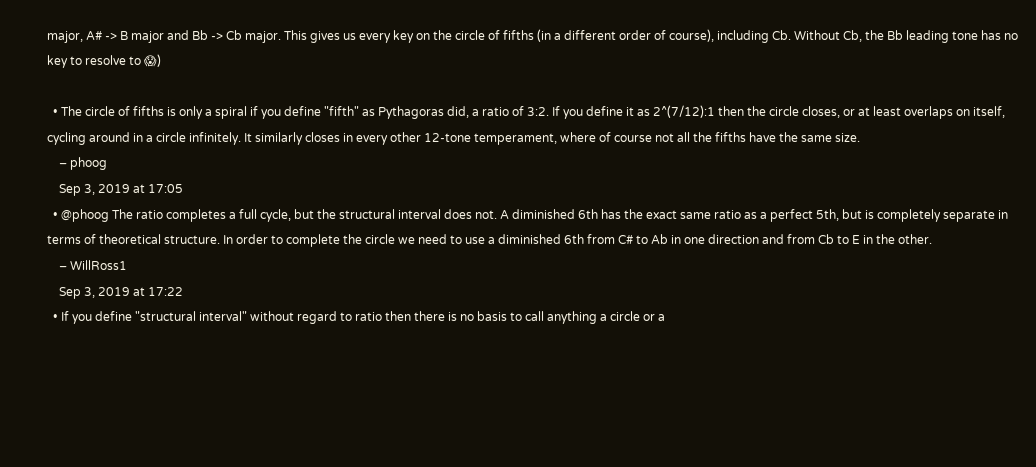major, A# -> B major and Bb -> Cb major. This gives us every key on the circle of fifths (in a different order of course), including Cb. Without Cb, the Bb leading tone has no key to resolve to 😱)

  • The circle of fifths is only a spiral if you define "fifth" as Pythagoras did, a ratio of 3:2. If you define it as 2^(7/12):1 then the circle closes, or at least overlaps on itself, cycling around in a circle infinitely. It similarly closes in every other 12-tone temperament, where of course not all the fifths have the same size.
    – phoog
    Sep 3, 2019 at 17:05
  • @phoog The ratio completes a full cycle, but the structural interval does not. A diminished 6th has the exact same ratio as a perfect 5th, but is completely separate in terms of theoretical structure. In order to complete the circle we need to use a diminished 6th from C# to Ab in one direction and from Cb to E in the other.
    – WillRoss1
    Sep 3, 2019 at 17:22
  • If you define "structural interval" without regard to ratio then there is no basis to call anything a circle or a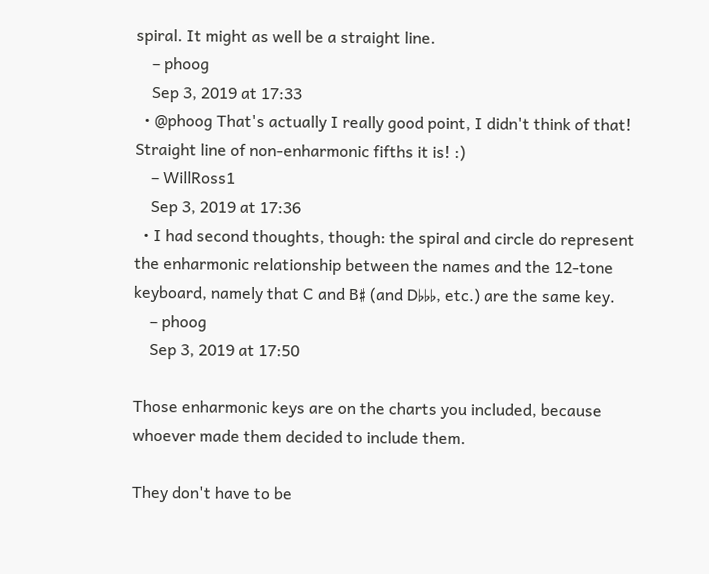spiral. It might as well be a straight line.
    – phoog
    Sep 3, 2019 at 17:33
  • @phoog That's actually I really good point, I didn't think of that! Straight line of non-enharmonic fifths it is! :)
    – WillRoss1
    Sep 3, 2019 at 17:36
  • I had second thoughts, though: the spiral and circle do represent the enharmonic relationship between the names and the 12-tone keyboard, namely that C and B♯ (and D♭♭♭, etc.) are the same key.
    – phoog
    Sep 3, 2019 at 17:50

Those enharmonic keys are on the charts you included, because whoever made them decided to include them.

They don't have to be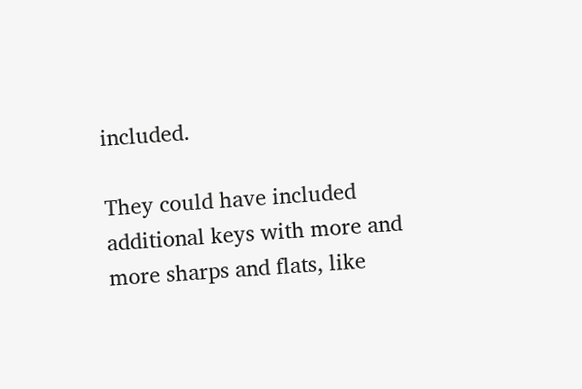included.

They could have included additional keys with more and more sharps and flats, like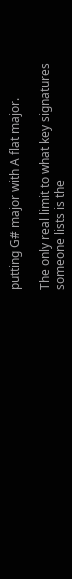putting G# major with A flat major.

The only real limit to what key signatures someone lists is the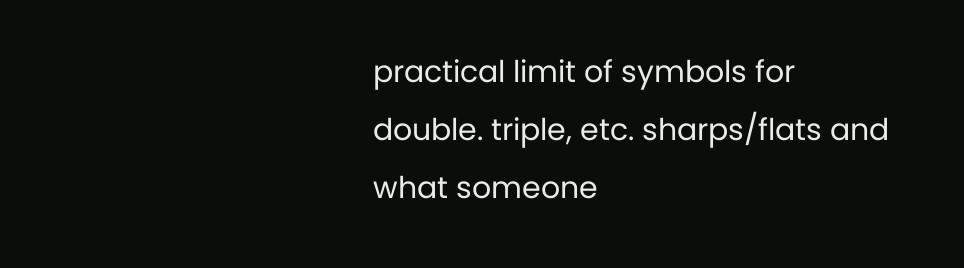practical limit of symbols for double. triple, etc. sharps/flats and what someone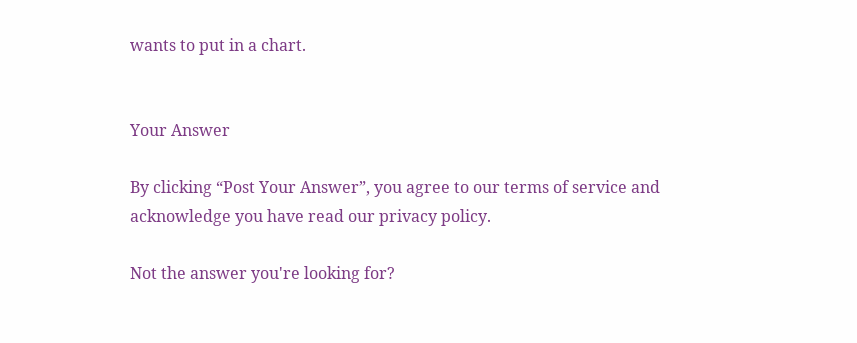wants to put in a chart.


Your Answer

By clicking “Post Your Answer”, you agree to our terms of service and acknowledge you have read our privacy policy.

Not the answer you're looking for?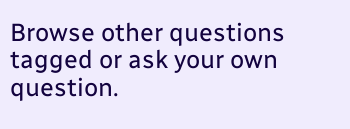Browse other questions tagged or ask your own question.